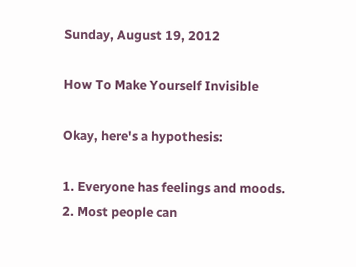Sunday, August 19, 2012

How To Make Yourself Invisible

Okay, here's a hypothesis:

1. Everyone has feelings and moods.
2. Most people can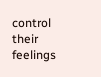control their feelings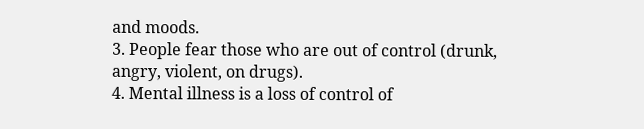and moods.
3. People fear those who are out of control (drunk, angry, violent, on drugs).
4. Mental illness is a loss of control of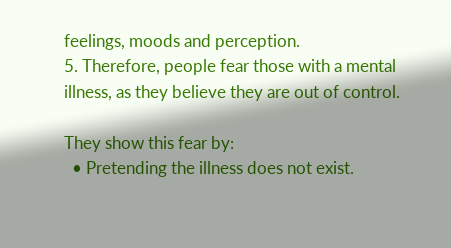feelings, moods and perception.
5. Therefore, people fear those with a mental illness, as they believe they are out of control.

They show this fear by:
  • Pretending the illness does not exist.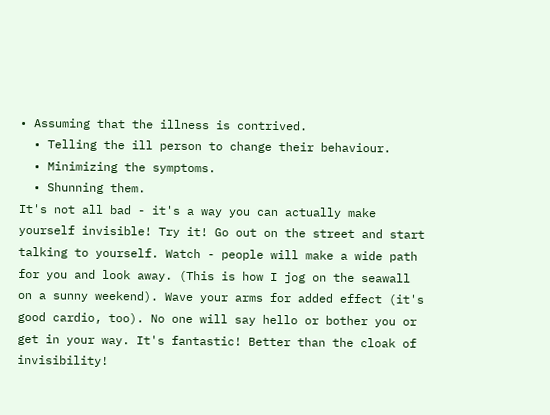• Assuming that the illness is contrived.
  • Telling the ill person to change their behaviour.
  • Minimizing the symptoms.
  • Shunning them.
It's not all bad - it's a way you can actually make yourself invisible! Try it! Go out on the street and start talking to yourself. Watch - people will make a wide path for you and look away. (This is how I jog on the seawall on a sunny weekend). Wave your arms for added effect (it's good cardio, too). No one will say hello or bother you or get in your way. It's fantastic! Better than the cloak of invisibility!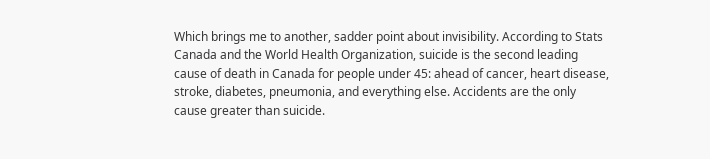Which brings me to another, sadder point about invisibility. According to Stats Canada and the World Health Organization, suicide is the second leading cause of death in Canada for people under 45: ahead of cancer, heart disease, stroke, diabetes, pneumonia, and everything else. Accidents are the only cause greater than suicide.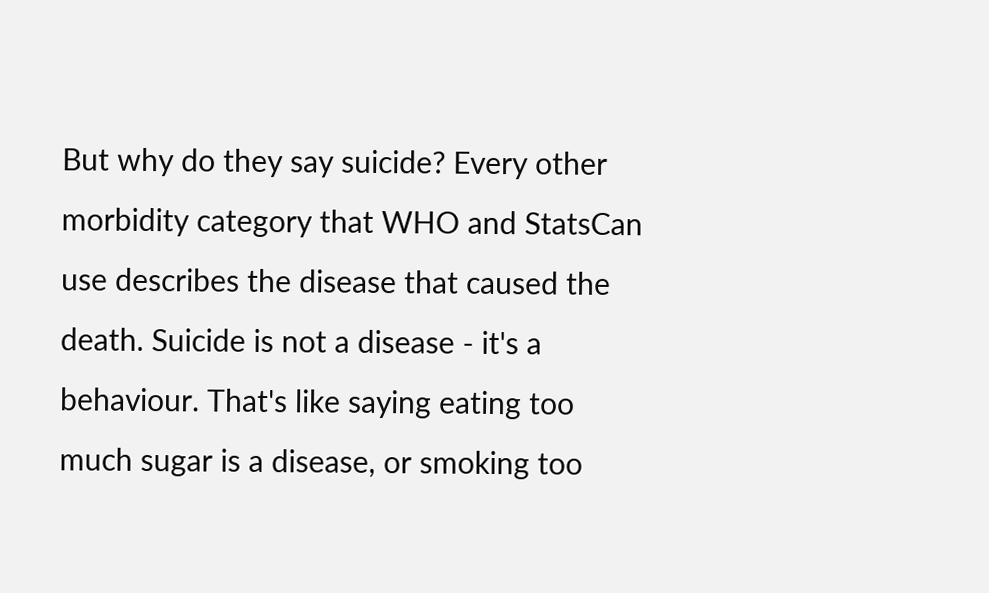But why do they say suicide? Every other morbidity category that WHO and StatsCan use describes the disease that caused the death. Suicide is not a disease - it's a behaviour. That's like saying eating too much sugar is a disease, or smoking too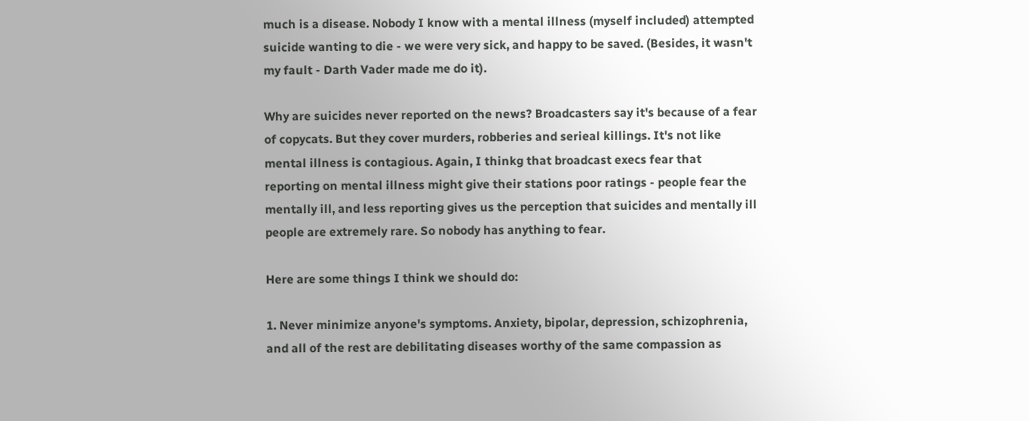much is a disease. Nobody I know with a mental illness (myself included) attempted suicide wanting to die - we were very sick, and happy to be saved. (Besides, it wasn't my fault - Darth Vader made me do it).

Why are suicides never reported on the news? Broadcasters say it's because of a fear of copycats. But they cover murders, robberies and serieal killings. It's not like mental illness is contagious. Again, I thinkg that broadcast execs fear that reporting on mental illness might give their stations poor ratings - people fear the mentally ill, and less reporting gives us the perception that suicides and mentally ill people are extremely rare. So nobody has anything to fear.

Here are some things I think we should do:

1. Never minimize anyone's symptoms. Anxiety, bipolar, depression, schizophrenia, and all of the rest are debilitating diseases worthy of the same compassion as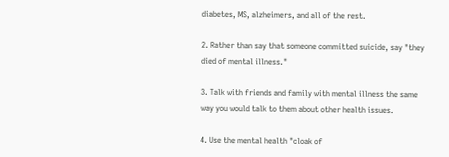diabetes, MS, alzheimers, and all of the rest.

2. Rather than say that someone committed suicide, say "they died of mental illness."

3. Talk with friends and family with mental illness the same way you would talk to them about other health issues.

4. Use the mental health "cloak of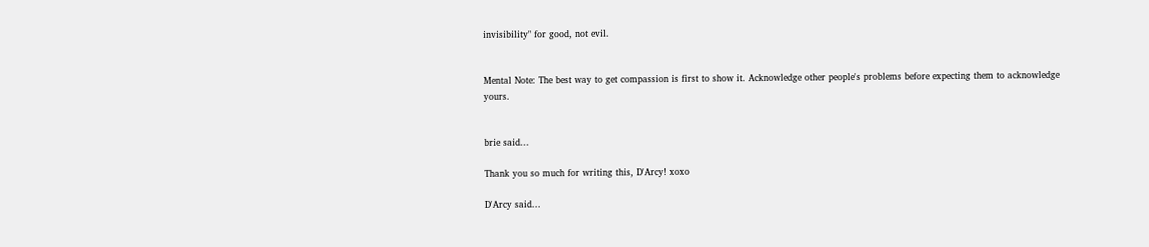invisibility" for good, not evil.


Mental Note: The best way to get compassion is first to show it. Acknowledge other people's problems before expecting them to acknowledge yours.


brie said...

Thank you so much for writing this, D'Arcy! xoxo

D'Arcy said...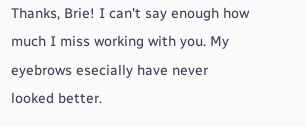Thanks, Brie! I can't say enough how much I miss working with you. My eyebrows esecially have never looked better.